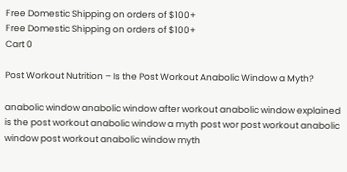Free Domestic Shipping on orders of $100+
Free Domestic Shipping on orders of $100+
Cart 0

Post Workout Nutrition – Is the Post Workout Anabolic Window a Myth?

anabolic window anabolic window after workout anabolic window explained is the post workout anabolic window a myth post wor post workout anabolic window post workout anabolic window myth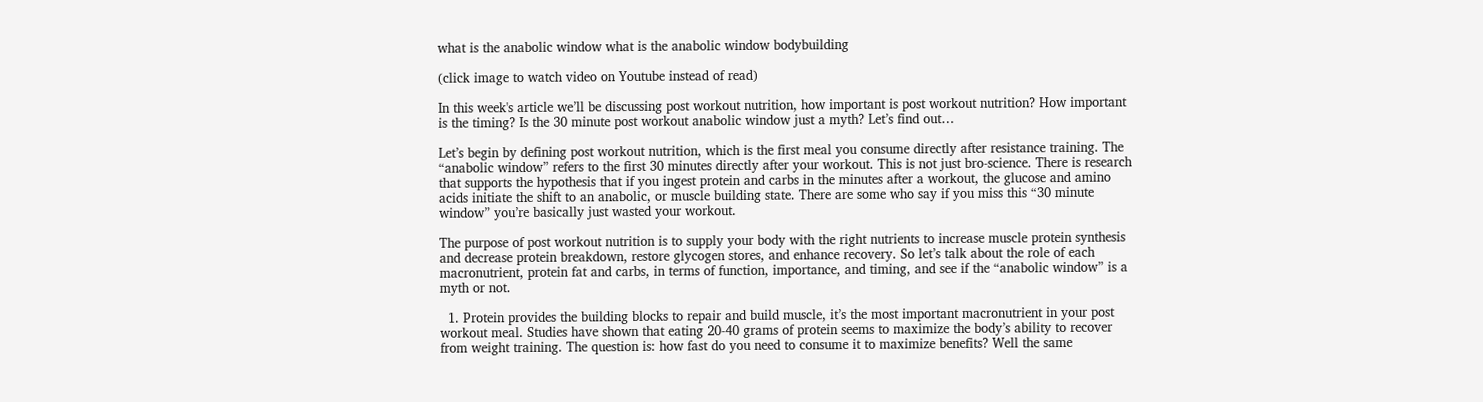what is the anabolic window what is the anabolic window bodybuilding

(click image to watch video on Youtube instead of read)

In this week's article we’ll be discussing post workout nutrition, how important is post workout nutrition? How important is the timing? Is the 30 minute post workout anabolic window just a myth? Let’s find out…

Let’s begin by defining post workout nutrition, which is the first meal you consume directly after resistance training. The “anabolic window” refers to the first 30 minutes directly after your workout. This is not just bro-science. There is research that supports the hypothesis that if you ingest protein and carbs in the minutes after a workout, the glucose and amino acids initiate the shift to an anabolic, or muscle building state. There are some who say if you miss this “30 minute window” you’re basically just wasted your workout.

The purpose of post workout nutrition is to supply your body with the right nutrients to increase muscle protein synthesis and decrease protein breakdown, restore glycogen stores, and enhance recovery. So let’s talk about the role of each macronutrient, protein fat and carbs, in terms of function, importance, and timing, and see if the “anabolic window” is a myth or not.

  1. Protein provides the building blocks to repair and build muscle, it’s the most important macronutrient in your post workout meal. Studies have shown that eating 20-40 grams of protein seems to maximize the body’s ability to recover from weight training. The question is: how fast do you need to consume it to maximize benefits? Well the same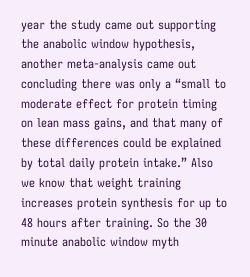year the study came out supporting the anabolic window hypothesis, another meta-analysis came out concluding there was only a “small to moderate effect for protein timing on lean mass gains, and that many of these differences could be explained by total daily protein intake.” Also we know that weight training increases protein synthesis for up to 48 hours after training. So the 30 minute anabolic window myth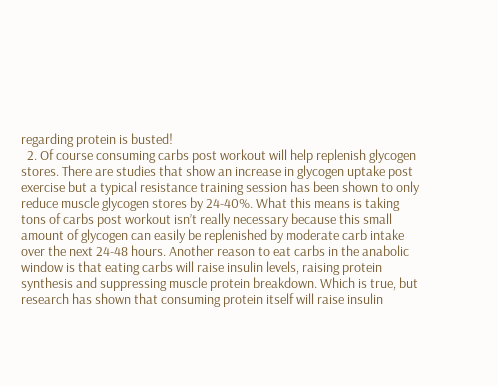regarding protein is busted!
  2. Of course consuming carbs post workout will help replenish glycogen stores. There are studies that show an increase in glycogen uptake post exercise but a typical resistance training session has been shown to only reduce muscle glycogen stores by 24-40%. What this means is taking tons of carbs post workout isn’t really necessary because this small amount of glycogen can easily be replenished by moderate carb intake over the next 24-48 hours. Another reason to eat carbs in the anabolic window is that eating carbs will raise insulin levels, raising protein synthesis and suppressing muscle protein breakdown. Which is true, but research has shown that consuming protein itself will raise insulin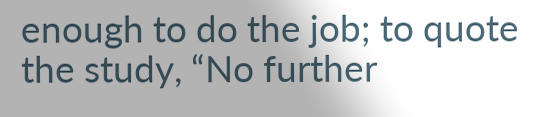enough to do the job; to quote the study, “No further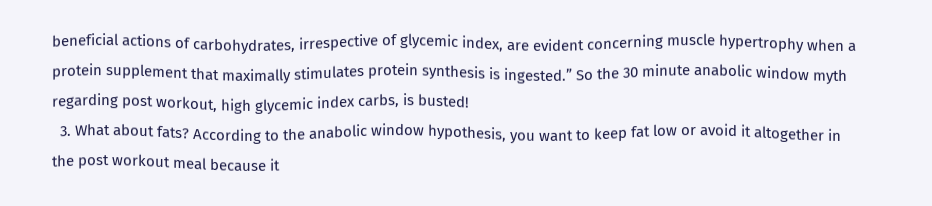beneficial actions of carbohydrates, irrespective of glycemic index, are evident concerning muscle hypertrophy when a protein supplement that maximally stimulates protein synthesis is ingested.” So the 30 minute anabolic window myth regarding post workout, high glycemic index carbs, is busted!
  3. What about fats? According to the anabolic window hypothesis, you want to keep fat low or avoid it altogether in the post workout meal because it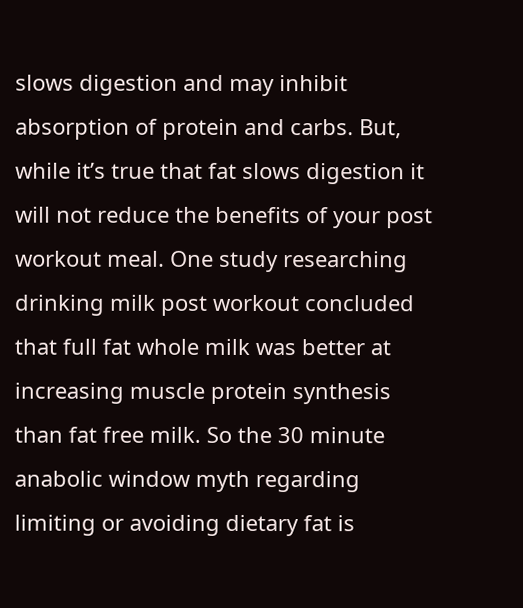slows digestion and may inhibit absorption of protein and carbs. But, while it’s true that fat slows digestion it will not reduce the benefits of your post workout meal. One study researching drinking milk post workout concluded that full fat whole milk was better at increasing muscle protein synthesis than fat free milk. So the 30 minute anabolic window myth regarding limiting or avoiding dietary fat is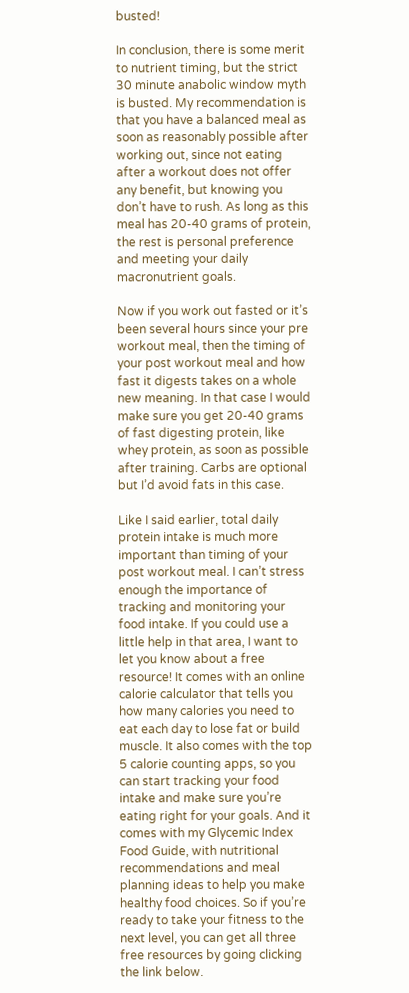busted!

In conclusion, there is some merit to nutrient timing, but the strict 30 minute anabolic window myth is busted. My recommendation is that you have a balanced meal as soon as reasonably possible after working out, since not eating after a workout does not offer any benefit, but knowing you don’t have to rush. As long as this meal has 20-40 grams of protein, the rest is personal preference and meeting your daily macronutrient goals.

Now if you work out fasted or it’s been several hours since your pre workout meal, then the timing of your post workout meal and how fast it digests takes on a whole new meaning. In that case I would make sure you get 20-40 grams of fast digesting protein, like whey protein, as soon as possible after training. Carbs are optional but I’d avoid fats in this case.

Like I said earlier, total daily protein intake is much more important than timing of your post workout meal. I can’t stress enough the importance of tracking and monitoring your food intake. If you could use a little help in that area, I want to let you know about a free resource! It comes with an online calorie calculator that tells you how many calories you need to eat each day to lose fat or build muscle. It also comes with the top 5 calorie counting apps, so you can start tracking your food intake and make sure you’re eating right for your goals. And it comes with my Glycemic Index Food Guide, with nutritional recommendations and meal planning ideas to help you make healthy food choices. So if you’re ready to take your fitness to the next level, you can get all three free resources by going clicking the link below.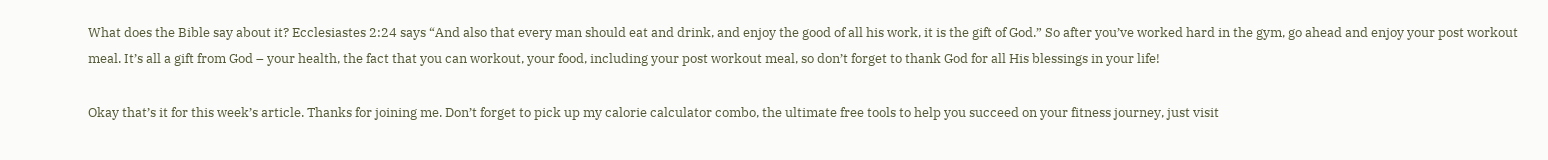What does the Bible say about it? Ecclesiastes 2:24 says “And also that every man should eat and drink, and enjoy the good of all his work, it is the gift of God.” So after you’ve worked hard in the gym, go ahead and enjoy your post workout meal. It’s all a gift from God – your health, the fact that you can workout, your food, including your post workout meal, so don’t forget to thank God for all His blessings in your life!

Okay that’s it for this week’s article. Thanks for joining me. Don’t forget to pick up my calorie calculator combo, the ultimate free tools to help you succeed on your fitness journey, just visit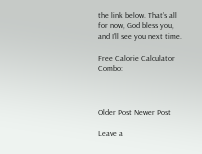the link below. That’s all for now, God bless you, and I’ll see you next time.

Free Calorie Calculator Combo:



Older Post Newer Post

Leave a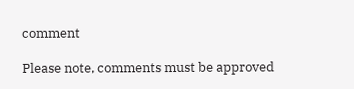comment

Please note, comments must be approved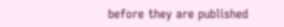before they are published